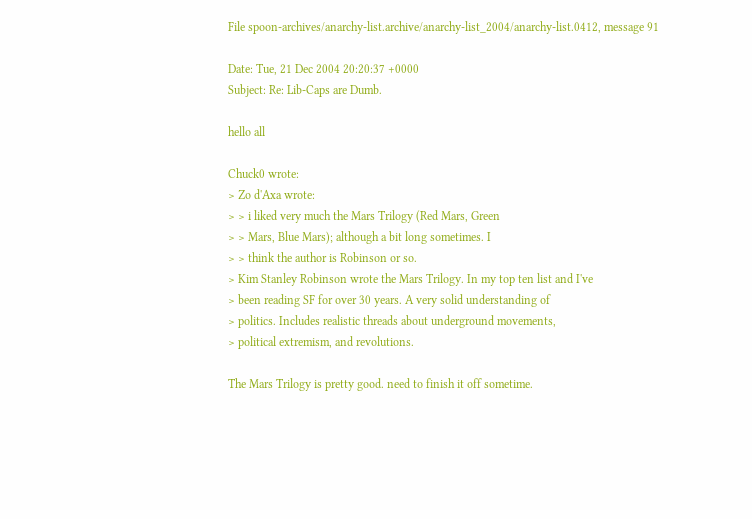File spoon-archives/anarchy-list.archive/anarchy-list_2004/anarchy-list.0412, message 91

Date: Tue, 21 Dec 2004 20:20:37 +0000
Subject: Re: Lib-Caps are Dumb.

hello all

Chuck0 wrote:
> Zo d'Axa wrote:
> > i liked very much the Mars Trilogy (Red Mars, Green
> > Mars, Blue Mars); although a bit long sometimes. I
> > think the author is Robinson or so.
> Kim Stanley Robinson wrote the Mars Trilogy. In my top ten list and I've
> been reading SF for over 30 years. A very solid understanding of
> politics. Includes realistic threads about underground movements,
> political extremism, and revolutions.

The Mars Trilogy is pretty good. need to finish it off sometime.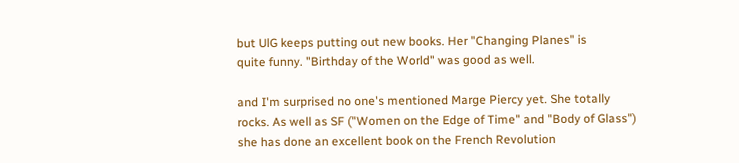but UlG keeps putting out new books. Her "Changing Planes" is
quite funny. "Birthday of the World" was good as well.

and I'm surprised no one's mentioned Marge Piercy yet. She totally
rocks. As well as SF ("Women on the Edge of Time" and "Body of Glass")
she has done an excellent book on the French Revolution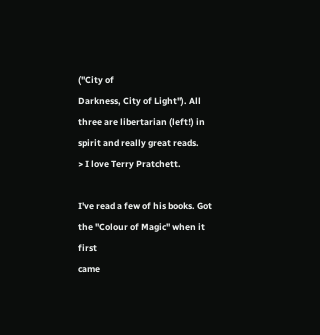("City of
Darkness, City of Light"). All three are libertarian (left!) in
spirit and really great reads.
> I love Terry Pratchett.

I've read a few of his books. Got the "Colour of Magic" when it first
came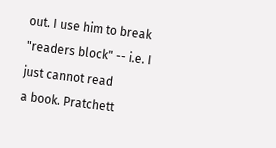out. I use him to break "readers block" -- i.e. I just cannot read
a book. Pratchett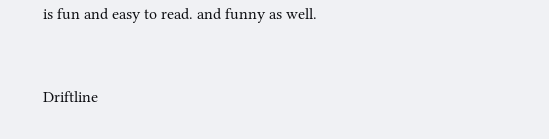is fun and easy to read. and funny as well.



Driftline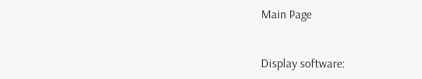Main Page


Display software: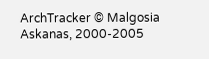ArchTracker © Malgosia Askanas, 2000-2005